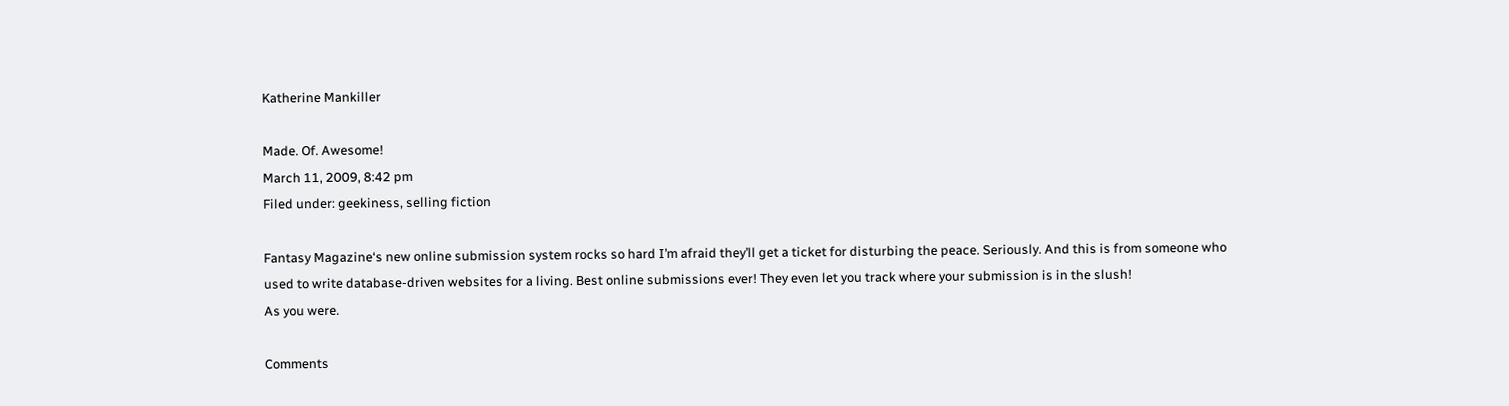Katherine Mankiller

Made. Of. Awesome!
March 11, 2009, 8:42 pm
Filed under: geekiness, selling fiction

Fantasy Magazine‘s new online submission system rocks so hard I’m afraid they’ll get a ticket for disturbing the peace. Seriously. And this is from someone who used to write database-driven websites for a living. Best online submissions ever! They even let you track where your submission is in the slush!
As you were.

Comments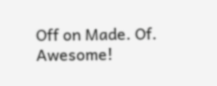Off on Made. Of. Awesome!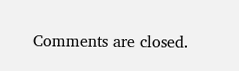Comments are closed.